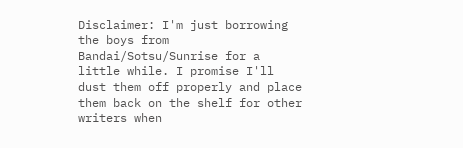Disclaimer: I'm just borrowing the boys from Bandai/Sotsu/Sunrise for a little while. I promise I'll dust them off properly and place them back on the shelf for other writers when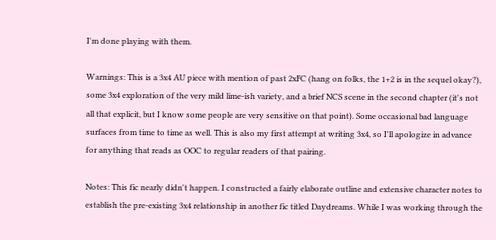I'm done playing with them.

Warnings: This is a 3x4 AU piece with mention of past 2xFC (hang on folks, the 1+2 is in the sequel okay?), some 3x4 exploration of the very mild lime-ish variety, and a brief NCS scene in the second chapter (it's not all that explicit, but I know some people are very sensitive on that point). Some occasional bad language surfaces from time to time as well. This is also my first attempt at writing 3x4, so I'll apologize in advance for anything that reads as OOC to regular readers of that pairing.

Notes: This fic nearly didn't happen. I constructed a fairly elaborate outline and extensive character notes to establish the pre-existing 3x4 relationship in another fic titled Daydreams. While I was working through the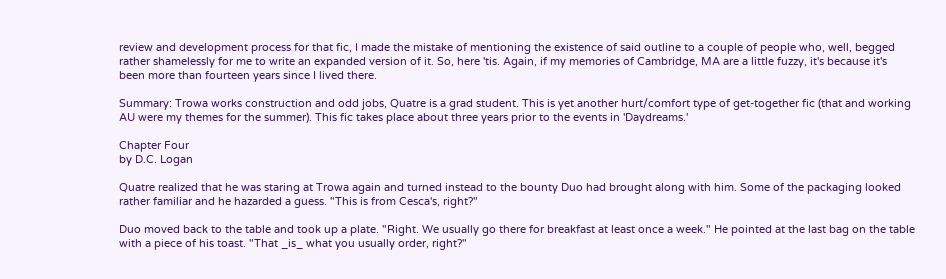review and development process for that fic, I made the mistake of mentioning the existence of said outline to a couple of people who, well, begged rather shamelessly for me to write an expanded version of it. So, here 'tis. Again, if my memories of Cambridge, MA are a little fuzzy, it's because it's been more than fourteen years since I lived there.

Summary: Trowa works construction and odd jobs, Quatre is a grad student. This is yet another hurt/comfort type of get-together fic (that and working AU were my themes for the summer). This fic takes place about three years prior to the events in 'Daydreams.'

Chapter Four
by D.C. Logan

Quatre realized that he was staring at Trowa again and turned instead to the bounty Duo had brought along with him. Some of the packaging looked rather familiar and he hazarded a guess. "This is from Cesca's, right?"

Duo moved back to the table and took up a plate. "Right. We usually go there for breakfast at least once a week." He pointed at the last bag on the table with a piece of his toast. "That _is_ what you usually order, right?"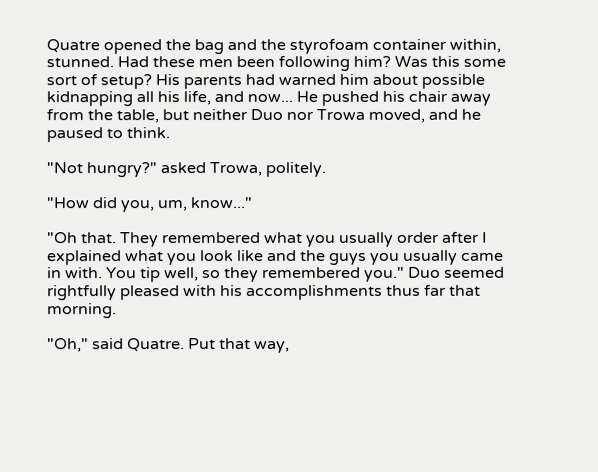Quatre opened the bag and the styrofoam container within, stunned. Had these men been following him? Was this some sort of setup? His parents had warned him about possible kidnapping all his life, and now... He pushed his chair away from the table, but neither Duo nor Trowa moved, and he paused to think.

"Not hungry?" asked Trowa, politely.

"How did you, um, know..."

"Oh that. They remembered what you usually order after I explained what you look like and the guys you usually came in with. You tip well, so they remembered you." Duo seemed rightfully pleased with his accomplishments thus far that morning.

"Oh," said Quatre. Put that way,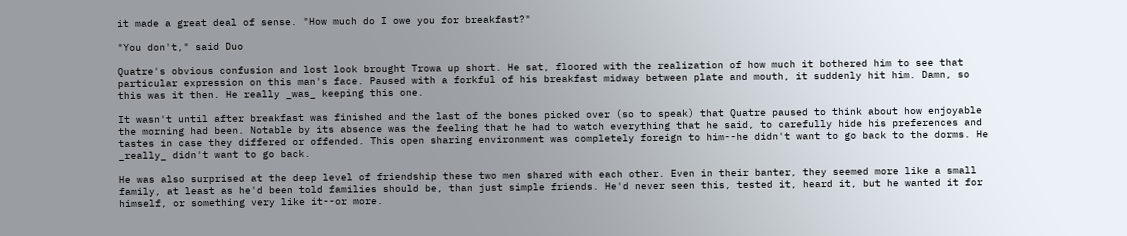it made a great deal of sense. "How much do I owe you for breakfast?"

"You don't," said Duo

Quatre's obvious confusion and lost look brought Trowa up short. He sat, floored with the realization of how much it bothered him to see that particular expression on this man's face. Paused with a forkful of his breakfast midway between plate and mouth, it suddenly hit him. Damn, so this was it then. He really _was_ keeping this one.

It wasn't until after breakfast was finished and the last of the bones picked over (so to speak) that Quatre paused to think about how enjoyable the morning had been. Notable by its absence was the feeling that he had to watch everything that he said, to carefully hide his preferences and tastes in case they differed or offended. This open sharing environment was completely foreign to him--he didn't want to go back to the dorms. He _really_ didn't want to go back.

He was also surprised at the deep level of friendship these two men shared with each other. Even in their banter, they seemed more like a small family, at least as he'd been told families should be, than just simple friends. He'd never seen this, tested it, heard it, but he wanted it for himself, or something very like it--or more.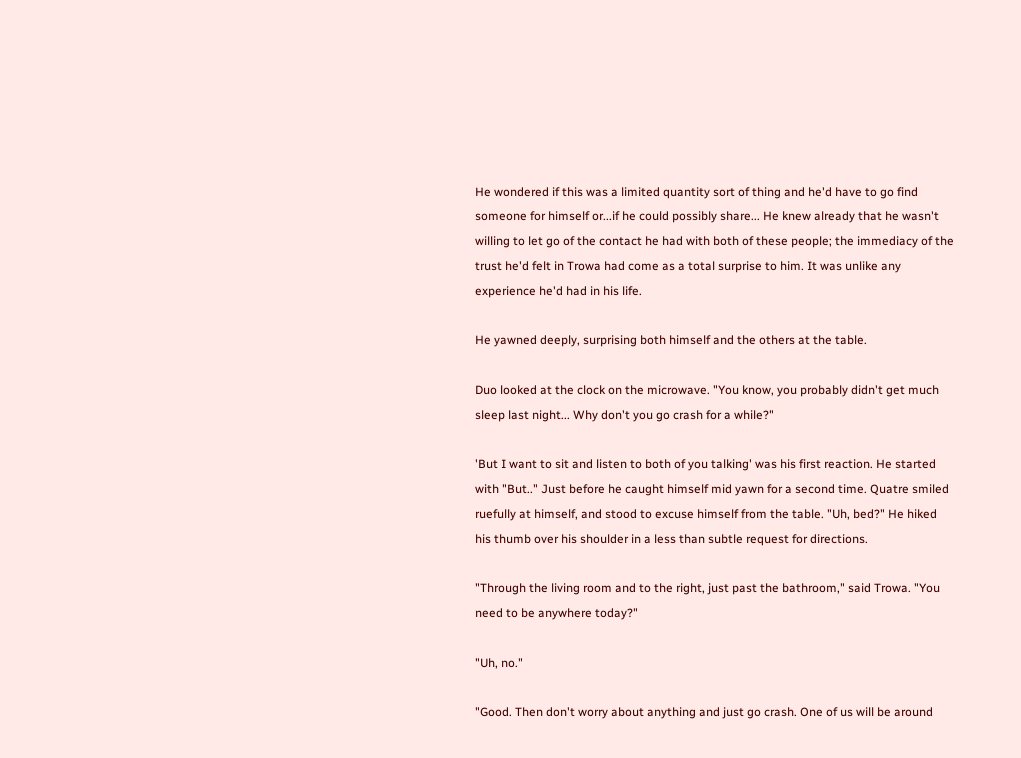He wondered if this was a limited quantity sort of thing and he'd have to go find someone for himself or...if he could possibly share... He knew already that he wasn't willing to let go of the contact he had with both of these people; the immediacy of the trust he'd felt in Trowa had come as a total surprise to him. It was unlike any experience he'd had in his life.

He yawned deeply, surprising both himself and the others at the table.

Duo looked at the clock on the microwave. "You know, you probably didn't get much sleep last night... Why don't you go crash for a while?"

'But I want to sit and listen to both of you talking' was his first reaction. He started with "But.." Just before he caught himself mid yawn for a second time. Quatre smiled ruefully at himself, and stood to excuse himself from the table. "Uh, bed?" He hiked his thumb over his shoulder in a less than subtle request for directions.

"Through the living room and to the right, just past the bathroom," said Trowa. "You need to be anywhere today?"

"Uh, no."

"Good. Then don't worry about anything and just go crash. One of us will be around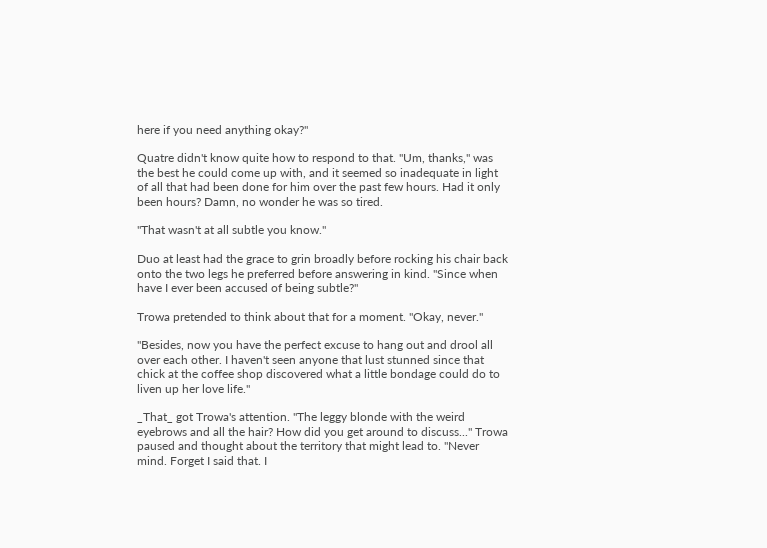here if you need anything okay?"

Quatre didn't know quite how to respond to that. "Um, thanks," was the best he could come up with, and it seemed so inadequate in light of all that had been done for him over the past few hours. Had it only been hours? Damn, no wonder he was so tired.

"That wasn't at all subtle you know."

Duo at least had the grace to grin broadly before rocking his chair back onto the two legs he preferred before answering in kind. "Since when have I ever been accused of being subtle?"

Trowa pretended to think about that for a moment. "Okay, never."

"Besides, now you have the perfect excuse to hang out and drool all over each other. I haven't seen anyone that lust stunned since that chick at the coffee shop discovered what a little bondage could do to liven up her love life."

_That_ got Trowa's attention. "The leggy blonde with the weird eyebrows and all the hair? How did you get around to discuss..." Trowa paused and thought about the territory that might lead to. "Never mind. Forget I said that. I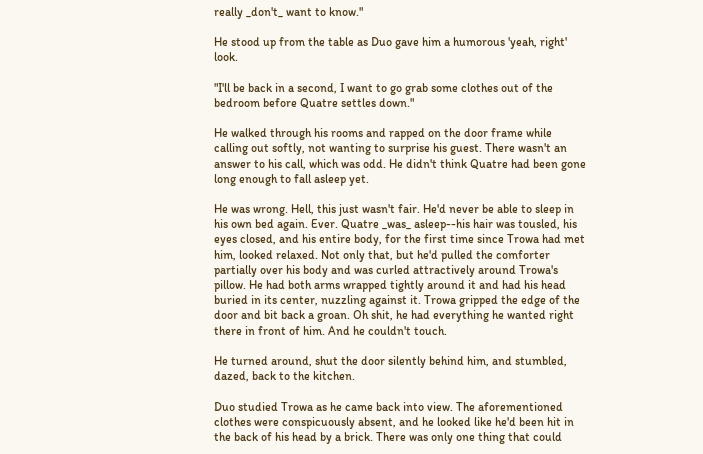really _don't_ want to know."

He stood up from the table as Duo gave him a humorous 'yeah, right' look.

"I'll be back in a second, I want to go grab some clothes out of the bedroom before Quatre settles down."

He walked through his rooms and rapped on the door frame while calling out softly, not wanting to surprise his guest. There wasn't an answer to his call, which was odd. He didn't think Quatre had been gone long enough to fall asleep yet.

He was wrong. Hell, this just wasn't fair. He'd never be able to sleep in his own bed again. Ever. Quatre _was_ asleep--his hair was tousled, his eyes closed, and his entire body, for the first time since Trowa had met him, looked relaxed. Not only that, but he'd pulled the comforter partially over his body and was curled attractively around Trowa's pillow. He had both arms wrapped tightly around it and had his head buried in its center, nuzzling against it. Trowa gripped the edge of the door and bit back a groan. Oh shit, he had everything he wanted right there in front of him. And he couldn't touch.

He turned around, shut the door silently behind him, and stumbled, dazed, back to the kitchen.

Duo studied Trowa as he came back into view. The aforementioned clothes were conspicuously absent, and he looked like he'd been hit in the back of his head by a brick. There was only one thing that could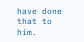have done that to him.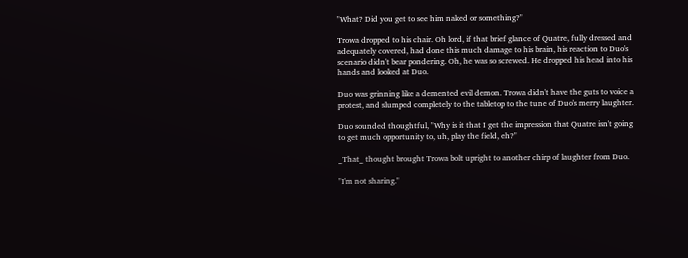"What? Did you get to see him naked or something?"

Trowa dropped to his chair. Oh lord, if that brief glance of Quatre, fully dressed and adequately covered, had done this much damage to his brain, his reaction to Duo's scenario didn't bear pondering. Oh, he was so screwed. He dropped his head into his hands and looked at Duo.

Duo was grinning like a demented evil demon. Trowa didn't have the guts to voice a protest, and slumped completely to the tabletop to the tune of Duo's merry laughter.

Duo sounded thoughtful, "Why is it that I get the impression that Quatre isn't going to get much opportunity to, uh, play the field, eh?"

_That_ thought brought Trowa bolt upright to another chirp of laughter from Duo.

"I'm not sharing."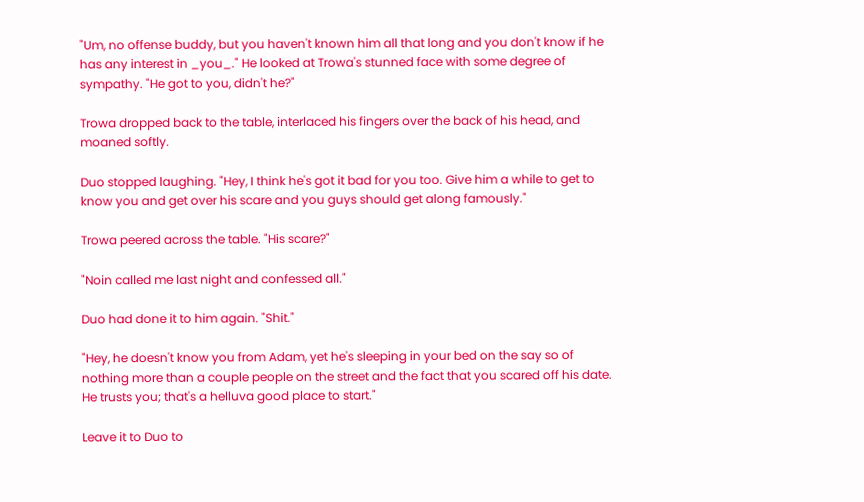"Um, no offense buddy, but you haven't known him all that long and you don't know if he has any interest in _you_." He looked at Trowa's stunned face with some degree of sympathy. "He got to you, didn't he?"

Trowa dropped back to the table, interlaced his fingers over the back of his head, and moaned softly.

Duo stopped laughing. "Hey, I think he's got it bad for you too. Give him a while to get to know you and get over his scare and you guys should get along famously."

Trowa peered across the table. "His scare?"

"Noin called me last night and confessed all."

Duo had done it to him again. "Shit."

"Hey, he doesn't know you from Adam, yet he's sleeping in your bed on the say so of nothing more than a couple people on the street and the fact that you scared off his date. He trusts you; that's a helluva good place to start."

Leave it to Duo to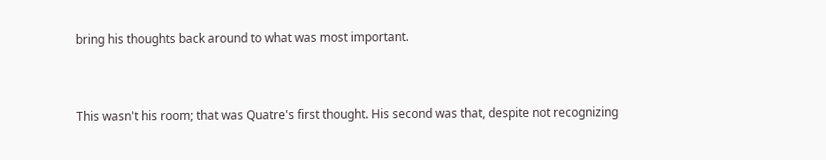bring his thoughts back around to what was most important.


This wasn't his room; that was Quatre's first thought. His second was that, despite not recognizing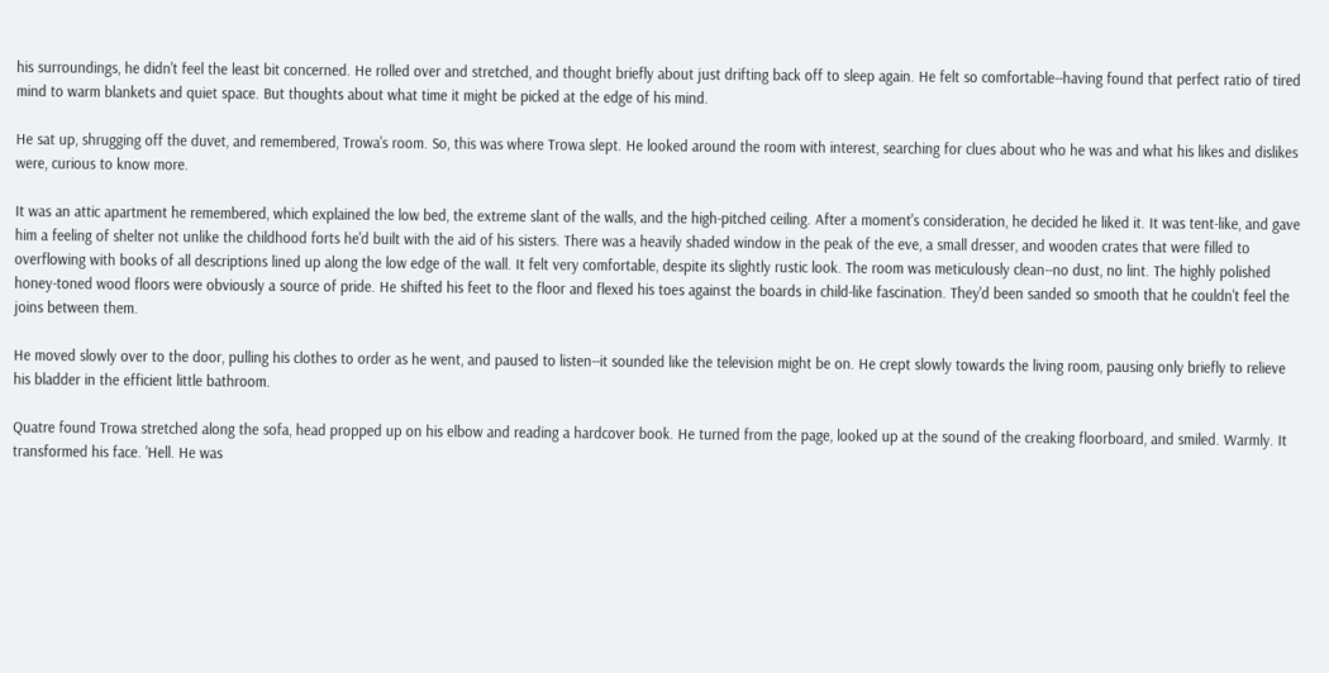his surroundings, he didn't feel the least bit concerned. He rolled over and stretched, and thought briefly about just drifting back off to sleep again. He felt so comfortable--having found that perfect ratio of tired mind to warm blankets and quiet space. But thoughts about what time it might be picked at the edge of his mind.

He sat up, shrugging off the duvet, and remembered, Trowa's room. So, this was where Trowa slept. He looked around the room with interest, searching for clues about who he was and what his likes and dislikes were, curious to know more.

It was an attic apartment he remembered, which explained the low bed, the extreme slant of the walls, and the high-pitched ceiling. After a moment's consideration, he decided he liked it. It was tent-like, and gave him a feeling of shelter not unlike the childhood forts he'd built with the aid of his sisters. There was a heavily shaded window in the peak of the eve, a small dresser, and wooden crates that were filled to overflowing with books of all descriptions lined up along the low edge of the wall. It felt very comfortable, despite its slightly rustic look. The room was meticulously clean--no dust, no lint. The highly polished honey-toned wood floors were obviously a source of pride. He shifted his feet to the floor and flexed his toes against the boards in child-like fascination. They'd been sanded so smooth that he couldn't feel the joins between them.

He moved slowly over to the door, pulling his clothes to order as he went, and paused to listen--it sounded like the television might be on. He crept slowly towards the living room, pausing only briefly to relieve his bladder in the efficient little bathroom.

Quatre found Trowa stretched along the sofa, head propped up on his elbow and reading a hardcover book. He turned from the page, looked up at the sound of the creaking floorboard, and smiled. Warmly. It transformed his face. 'Hell. He was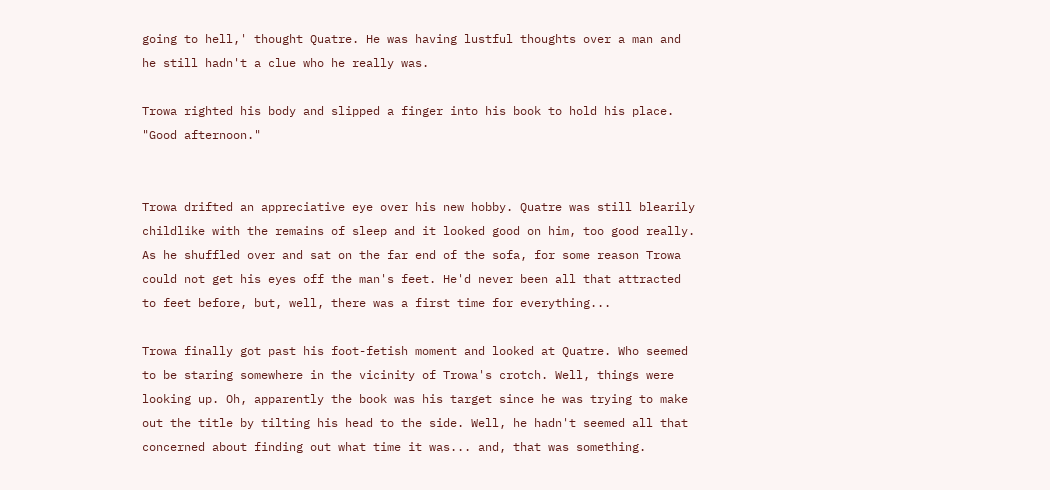going to hell,' thought Quatre. He was having lustful thoughts over a man and he still hadn't a clue who he really was.

Trowa righted his body and slipped a finger into his book to hold his place. "Good afternoon."


Trowa drifted an appreciative eye over his new hobby. Quatre was still blearily childlike with the remains of sleep and it looked good on him, too good really. As he shuffled over and sat on the far end of the sofa, for some reason Trowa could not get his eyes off the man's feet. He'd never been all that attracted to feet before, but, well, there was a first time for everything...

Trowa finally got past his foot-fetish moment and looked at Quatre. Who seemed to be staring somewhere in the vicinity of Trowa's crotch. Well, things were looking up. Oh, apparently the book was his target since he was trying to make out the title by tilting his head to the side. Well, he hadn't seemed all that concerned about finding out what time it was... and, that was something.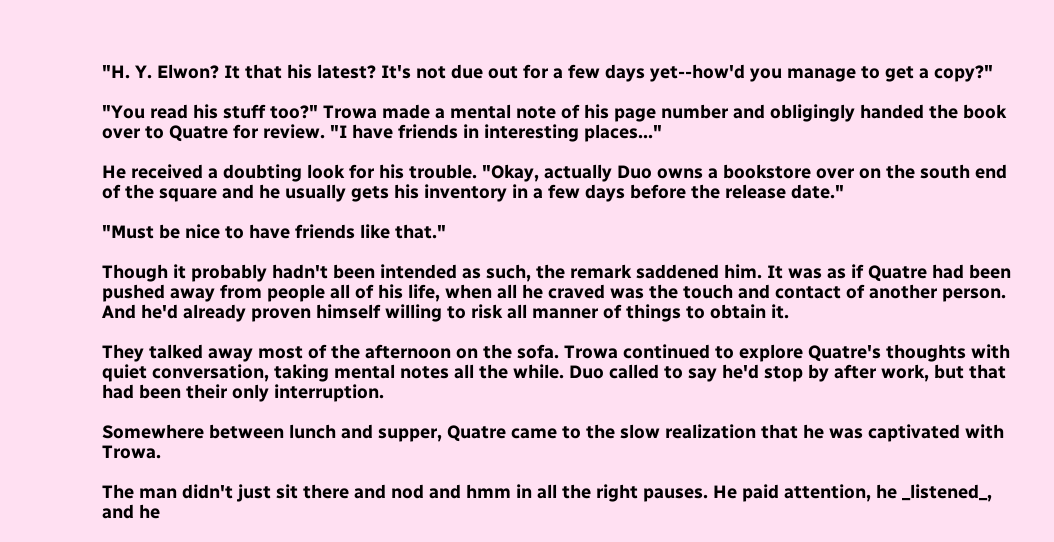"H. Y. Elwon? It that his latest? It's not due out for a few days yet--how'd you manage to get a copy?"

"You read his stuff too?" Trowa made a mental note of his page number and obligingly handed the book over to Quatre for review. "I have friends in interesting places..."

He received a doubting look for his trouble. "Okay, actually Duo owns a bookstore over on the south end of the square and he usually gets his inventory in a few days before the release date."

"Must be nice to have friends like that."

Though it probably hadn't been intended as such, the remark saddened him. It was as if Quatre had been pushed away from people all of his life, when all he craved was the touch and contact of another person. And he'd already proven himself willing to risk all manner of things to obtain it.

They talked away most of the afternoon on the sofa. Trowa continued to explore Quatre's thoughts with quiet conversation, taking mental notes all the while. Duo called to say he'd stop by after work, but that had been their only interruption.

Somewhere between lunch and supper, Quatre came to the slow realization that he was captivated with Trowa.

The man didn't just sit there and nod and hmm in all the right pauses. He paid attention, he _listened_, and he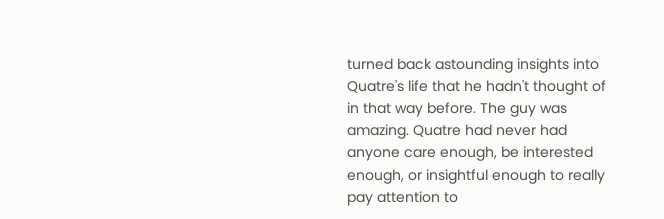turned back astounding insights into Quatre's life that he hadn't thought of in that way before. The guy was amazing. Quatre had never had anyone care enough, be interested enough, or insightful enough to really pay attention to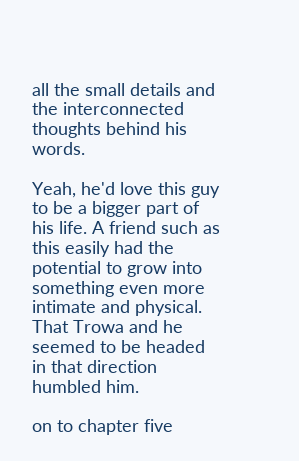all the small details and the interconnected thoughts behind his words.

Yeah, he'd love this guy to be a bigger part of his life. A friend such as this easily had the potential to grow into something even more intimate and physical. That Trowa and he seemed to be headed in that direction humbled him.

on to chapter five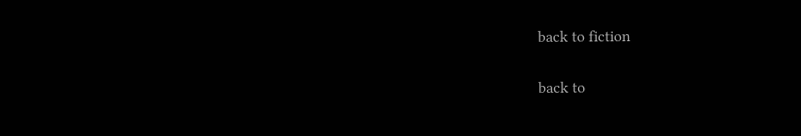back to fiction

back to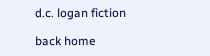d.c. logan fiction

back home